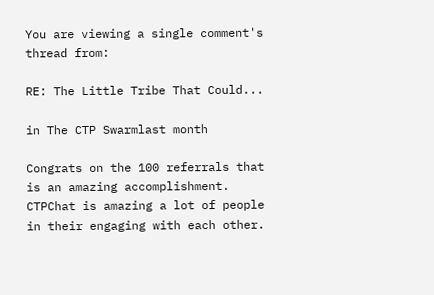You are viewing a single comment's thread from:

RE: The Little Tribe That Could...

in The CTP Swarmlast month

Congrats on the 100 referrals that is an amazing accomplishment. CTPChat is amazing a lot of people in their engaging with each other.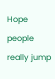Hope people really jump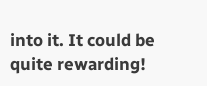into it. It could be quite rewarding!